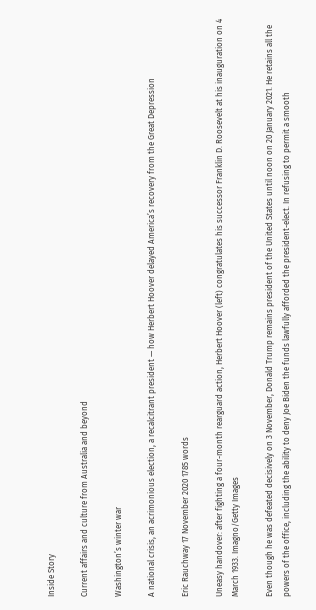Inside Story

Current affairs and culture from Australia and beyond

Washington’s winter war

A national crisis, an acrimonious election, a recalcitrant president — how Herbert Hoover delayed America’s recovery from the Great Depression

Eric Rauchway 17 November 2020 1785 words

Uneasy handover: after fighting a four-month rearguard action, Herbert Hoover (left) congratulates his successor Franklin D. Roosevelt at his inauguration on 4 March 1933. Imagno/Getty Images

Even though he was defeated decisively on 3 November, Donald Trump remains president of the United States until noon on 20 January 2021. He retains all the powers of the office, including the ability to deny Joe Biden the funds lawfully afforded the president-elect. In refusing to permit a smooth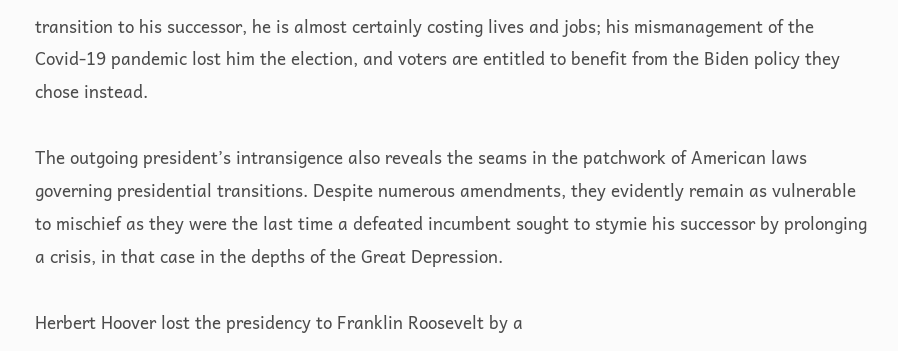transition to his successor, he is almost certainly costing lives and jobs; his mismanagement of the Covid-19 pandemic lost him the election, and voters are entitled to benefit from the Biden policy they chose instead.

The outgoing president’s intransigence also reveals the seams in the patchwork of American laws governing presidential transitions. Despite numerous amendments, they evidently remain as vulnerable to mischief as they were the last time a defeated incumbent sought to stymie his successor by prolonging a crisis, in that case in the depths of the Great Depression.

Herbert Hoover lost the presidency to Franklin Roosevelt by a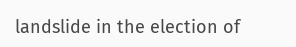landslide in the election of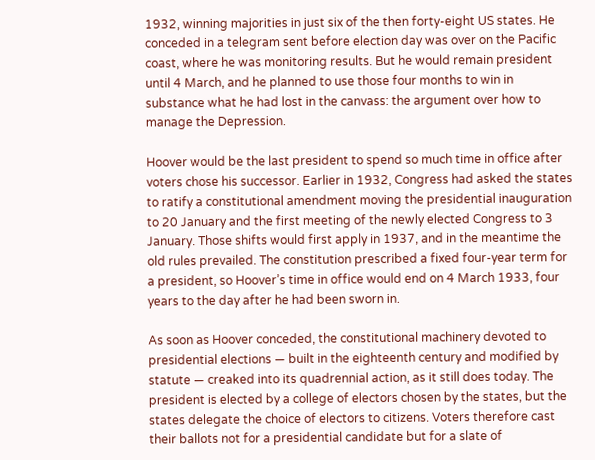1932, winning majorities in just six of the then forty-eight US states. He conceded in a telegram sent before election day was over on the Pacific coast, where he was monitoring results. But he would remain president until 4 March, and he planned to use those four months to win in substance what he had lost in the canvass: the argument over how to manage the Depression.

Hoover would be the last president to spend so much time in office after voters chose his successor. Earlier in 1932, Congress had asked the states to ratify a constitutional amendment moving the presidential inauguration to 20 January and the first meeting of the newly elected Congress to 3 January. Those shifts would first apply in 1937, and in the meantime the old rules prevailed. The constitution prescribed a fixed four-year term for a president, so Hoover’s time in office would end on 4 March 1933, four years to the day after he had been sworn in.

As soon as Hoover conceded, the constitutional machinery devoted to presidential elections — built in the eighteenth century and modified by statute — creaked into its quadrennial action, as it still does today. The president is elected by a college of electors chosen by the states, but the states delegate the choice of electors to citizens. Voters therefore cast their ballots not for a presidential candidate but for a slate of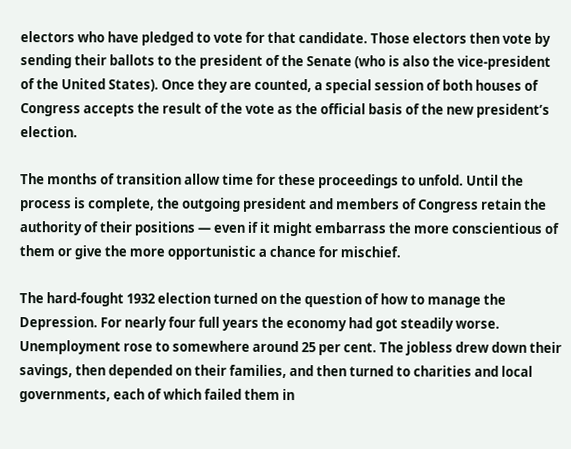electors who have pledged to vote for that candidate. Those electors then vote by sending their ballots to the president of the Senate (who is also the vice-president of the United States). Once they are counted, a special session of both houses of Congress accepts the result of the vote as the official basis of the new president’s election.

The months of transition allow time for these proceedings to unfold. Until the process is complete, the outgoing president and members of Congress retain the authority of their positions — even if it might embarrass the more conscientious of them or give the more opportunistic a chance for mischief.

The hard-fought 1932 election turned on the question of how to manage the Depression. For nearly four full years the economy had got steadily worse. Unemployment rose to somewhere around 25 per cent. The jobless drew down their savings, then depended on their families, and then turned to charities and local governments, each of which failed them in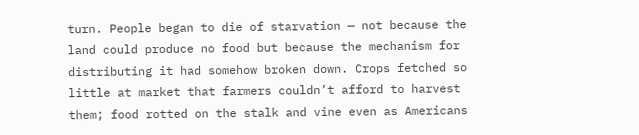turn. People began to die of starvation — not because the land could produce no food but because the mechanism for distributing it had somehow broken down. Crops fetched so little at market that farmers couldn’t afford to harvest them; food rotted on the stalk and vine even as Americans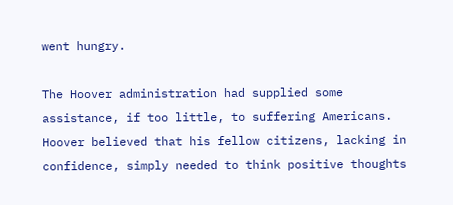went hungry.

The Hoover administration had supplied some assistance, if too little, to suffering Americans. Hoover believed that his fellow citizens, lacking in confidence, simply needed to think positive thoughts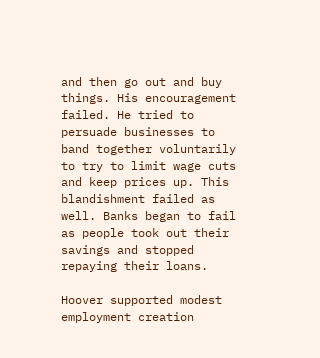and then go out and buy things. His encouragement failed. He tried to persuade businesses to band together voluntarily to try to limit wage cuts and keep prices up. This blandishment failed as well. Banks began to fail as people took out their savings and stopped repaying their loans.

Hoover supported modest employment creation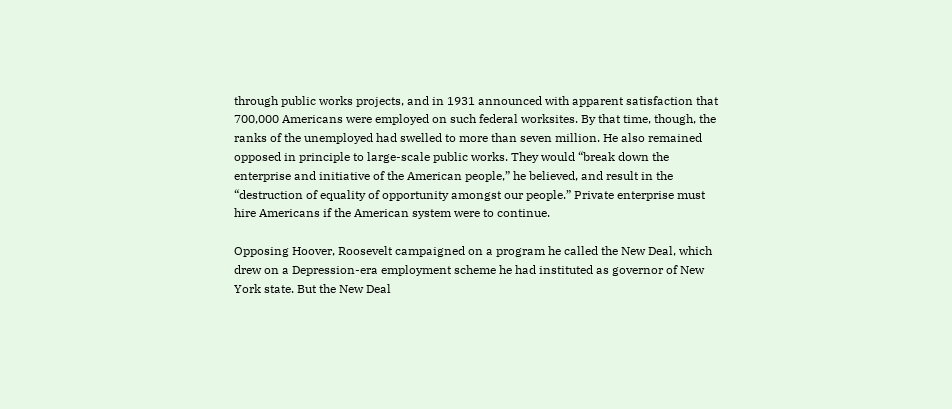through public works projects, and in 1931 announced with apparent satisfaction that 700,000 Americans were employed on such federal worksites. By that time, though, the ranks of the unemployed had swelled to more than seven million. He also remained opposed in principle to large-scale public works. They would “break down the enterprise and initiative of the American people,” he believed, and result in the “destruction of equality of opportunity amongst our people.” Private enterprise must hire Americans if the American system were to continue.

Opposing Hoover, Roosevelt campaigned on a program he called the New Deal, which drew on a Depression-era employment scheme he had instituted as governor of New York state. But the New Deal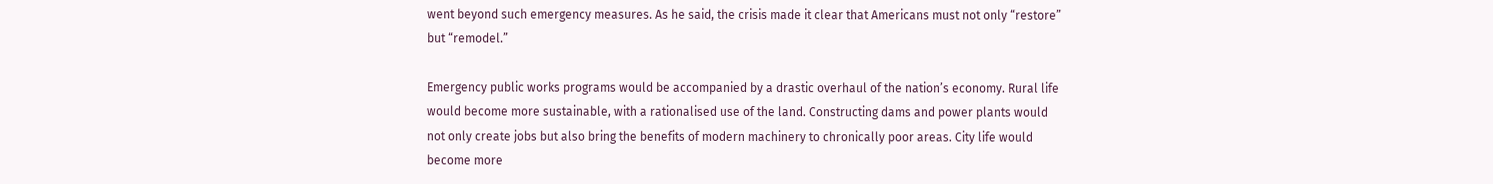went beyond such emergency measures. As he said, the crisis made it clear that Americans must not only “restore” but “remodel.”

Emergency public works programs would be accompanied by a drastic overhaul of the nation’s economy. Rural life would become more sustainable, with a rationalised use of the land. Constructing dams and power plants would not only create jobs but also bring the benefits of modern machinery to chronically poor areas. City life would become more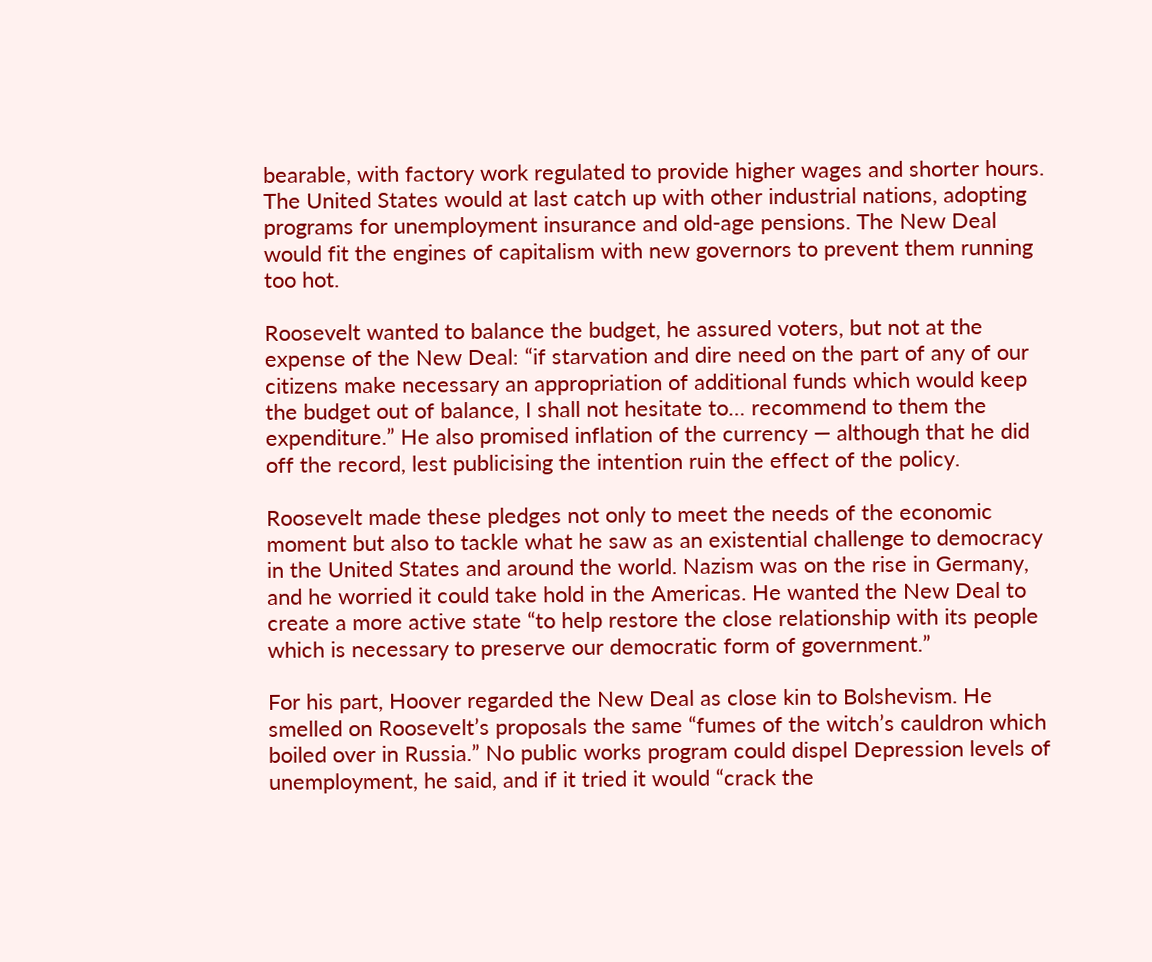bearable, with factory work regulated to provide higher wages and shorter hours. The United States would at last catch up with other industrial nations, adopting programs for unemployment insurance and old-age pensions. The New Deal would fit the engines of capitalism with new governors to prevent them running too hot.

Roosevelt wanted to balance the budget, he assured voters, but not at the expense of the New Deal: “if starvation and dire need on the part of any of our citizens make necessary an appropriation of additional funds which would keep the budget out of balance, I shall not hesitate to… recommend to them the expenditure.” He also promised inflation of the currency — although that he did off the record, lest publicising the intention ruin the effect of the policy.

Roosevelt made these pledges not only to meet the needs of the economic moment but also to tackle what he saw as an existential challenge to democracy in the United States and around the world. Nazism was on the rise in Germany, and he worried it could take hold in the Americas. He wanted the New Deal to create a more active state “to help restore the close relationship with its people which is necessary to preserve our democratic form of government.”

For his part, Hoover regarded the New Deal as close kin to Bolshevism. He smelled on Roosevelt’s proposals the same “fumes of the witch’s cauldron which boiled over in Russia.” No public works program could dispel Depression levels of unemployment, he said, and if it tried it would “crack the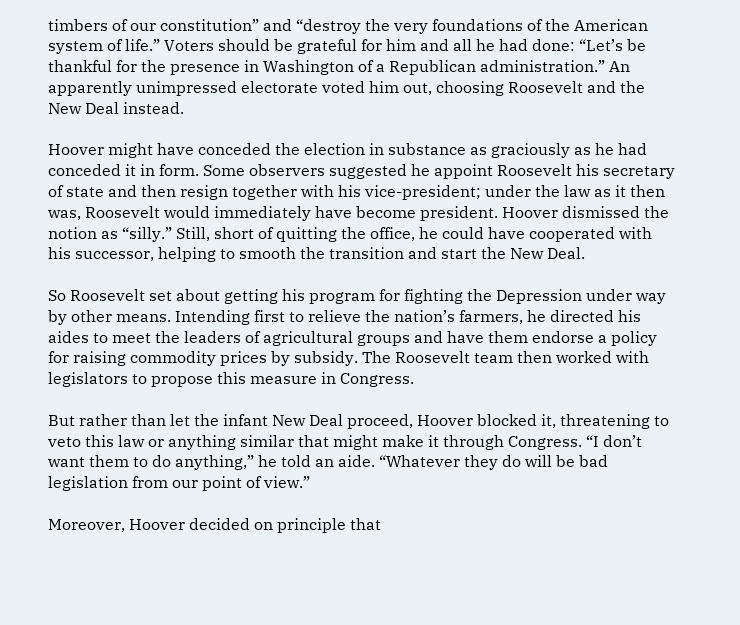timbers of our constitution” and “destroy the very foundations of the American system of life.” Voters should be grateful for him and all he had done: “Let’s be thankful for the presence in Washington of a Republican administration.” An apparently unimpressed electorate voted him out, choosing Roosevelt and the New Deal instead.

Hoover might have conceded the election in substance as graciously as he had conceded it in form. Some observers suggested he appoint Roosevelt his secretary of state and then resign together with his vice-president; under the law as it then was, Roosevelt would immediately have become president. Hoover dismissed the notion as “silly.” Still, short of quitting the office, he could have cooperated with his successor, helping to smooth the transition and start the New Deal.

So Roosevelt set about getting his program for fighting the Depression under way by other means. Intending first to relieve the nation’s farmers, he directed his aides to meet the leaders of agricultural groups and have them endorse a policy for raising commodity prices by subsidy. The Roosevelt team then worked with legislators to propose this measure in Congress.

But rather than let the infant New Deal proceed, Hoover blocked it, threatening to veto this law or anything similar that might make it through Congress. “I don’t want them to do anything,” he told an aide. “Whatever they do will be bad legislation from our point of view.”

Moreover, Hoover decided on principle that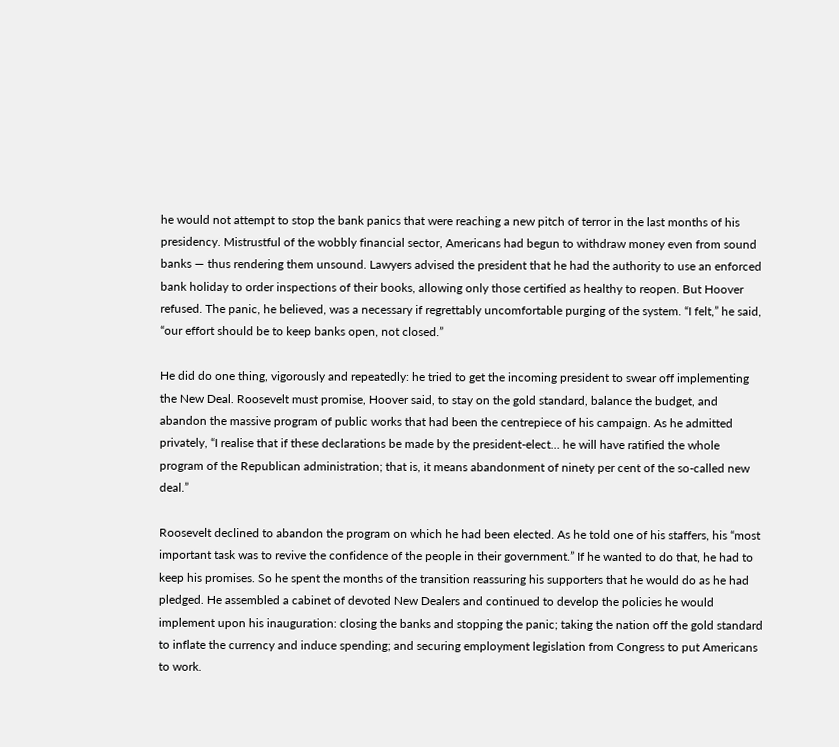he would not attempt to stop the bank panics that were reaching a new pitch of terror in the last months of his presidency. Mistrustful of the wobbly financial sector, Americans had begun to withdraw money even from sound banks — thus rendering them unsound. Lawyers advised the president that he had the authority to use an enforced bank holiday to order inspections of their books, allowing only those certified as healthy to reopen. But Hoover refused. The panic, he believed, was a necessary if regrettably uncomfortable purging of the system. “I felt,” he said, “our effort should be to keep banks open, not closed.”

He did do one thing, vigorously and repeatedly: he tried to get the incoming president to swear off implementing the New Deal. Roosevelt must promise, Hoover said, to stay on the gold standard, balance the budget, and abandon the massive program of public works that had been the centrepiece of his campaign. As he admitted privately, “I realise that if these declarations be made by the president-elect… he will have ratified the whole program of the Republican administration; that is, it means abandonment of ninety per cent of the so-called new deal.”

Roosevelt declined to abandon the program on which he had been elected. As he told one of his staffers, his “most important task was to revive the confidence of the people in their government.” If he wanted to do that, he had to keep his promises. So he spent the months of the transition reassuring his supporters that he would do as he had pledged. He assembled a cabinet of devoted New Dealers and continued to develop the policies he would implement upon his inauguration: closing the banks and stopping the panic; taking the nation off the gold standard to inflate the currency and induce spending; and securing employment legislation from Congress to put Americans to work.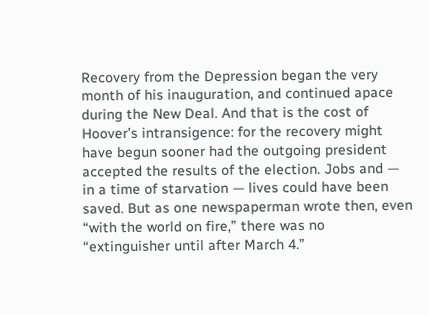Recovery from the Depression began the very month of his inauguration, and continued apace during the New Deal. And that is the cost of Hoover’s intransigence: for the recovery might have begun sooner had the outgoing president accepted the results of the election. Jobs and — in a time of starvation — lives could have been saved. But as one newspaperman wrote then, even “with the world on fire,” there was no “extinguisher until after March 4.”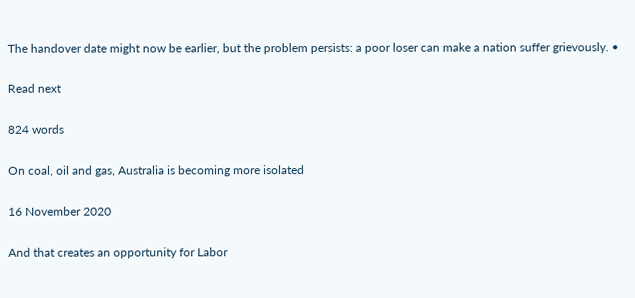The handover date might now be earlier, but the problem persists: a poor loser can make a nation suffer grievously. •

Read next

824 words

On coal, oil and gas, Australia is becoming more isolated

16 November 2020

And that creates an opportunity for Labor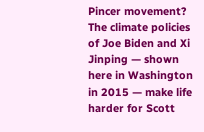Pincer movement? The climate policies of Joe Biden and Xi Jinping — shown here in Washington in 2015 — make life harder for Scott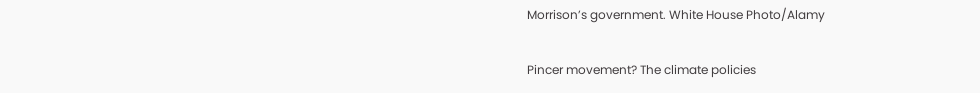Morrison’s government. White House Photo/Alamy

Pincer movement? The climate policies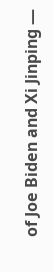of Joe Biden and Xi Jinping —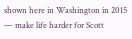shown here in Washington in 2015 — make life harder for Scott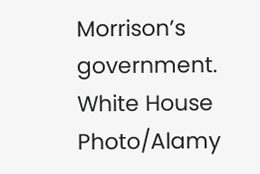Morrison’s government. White House Photo/Alamy